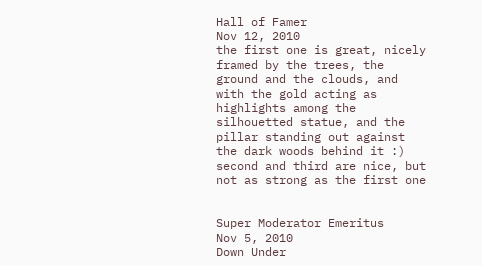Hall of Famer
Nov 12, 2010
the first one is great, nicely framed by the trees, the ground and the clouds, and with the gold acting as highlights among the silhouetted statue, and the pillar standing out against the dark woods behind it :)
second and third are nice, but not as strong as the first one


Super Moderator Emeritus
Nov 5, 2010
Down Under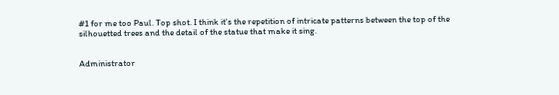#1 for me too Paul. Top shot. I think it's the repetition of intricate patterns between the top of the silhouetted trees and the detail of the statue that make it sing.


Administrator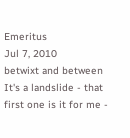Emeritus
Jul 7, 2010
betwixt and between
It's a landslide - that first one is it for me -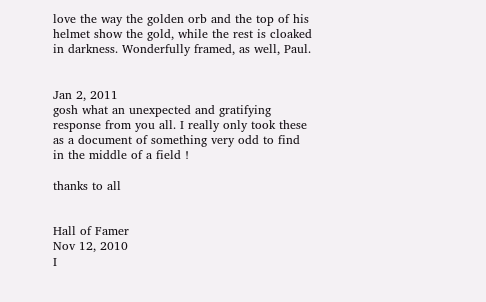love the way the golden orb and the top of his helmet show the gold, while the rest is cloaked in darkness. Wonderfully framed, as well, Paul.


Jan 2, 2011
gosh what an unexpected and gratifying response from you all. I really only took these as a document of something very odd to find in the middle of a field !

thanks to all


Hall of Famer
Nov 12, 2010
I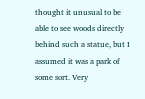thought it unusual to be able to see woods directly behind such a statue, but I assumed it was a park of some sort. Very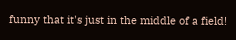funny that it's just in the middle of a field!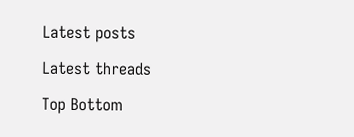Latest posts

Latest threads

Top Bottom